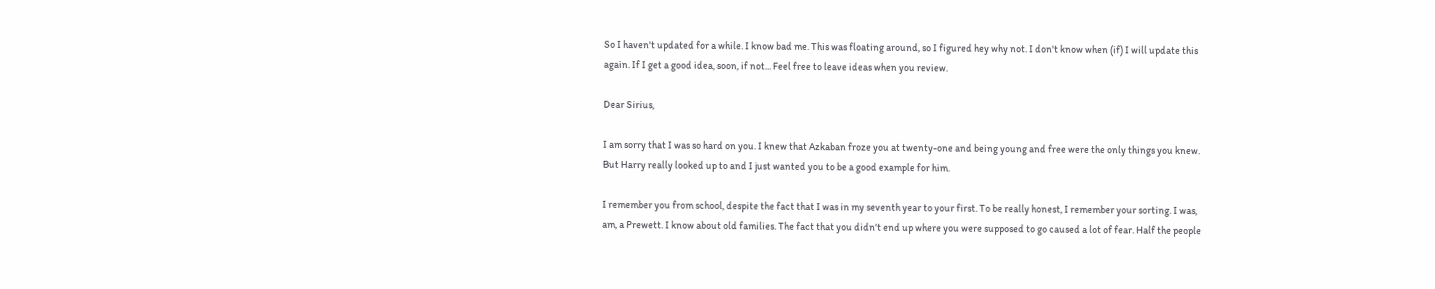So I haven't updated for a while. I know bad me. This was floating around, so I figured hey why not. I don't know when (if) I will update this again. If I get a good idea, soon, if not... Feel free to leave ideas when you review.

Dear Sirius,

I am sorry that I was so hard on you. I knew that Azkaban froze you at twenty-one and being young and free were the only things you knew. But Harry really looked up to and I just wanted you to be a good example for him.

I remember you from school, despite the fact that I was in my seventh year to your first. To be really honest, I remember your sorting. I was, am, a Prewett. I know about old families. The fact that you didn't end up where you were supposed to go caused a lot of fear. Half the people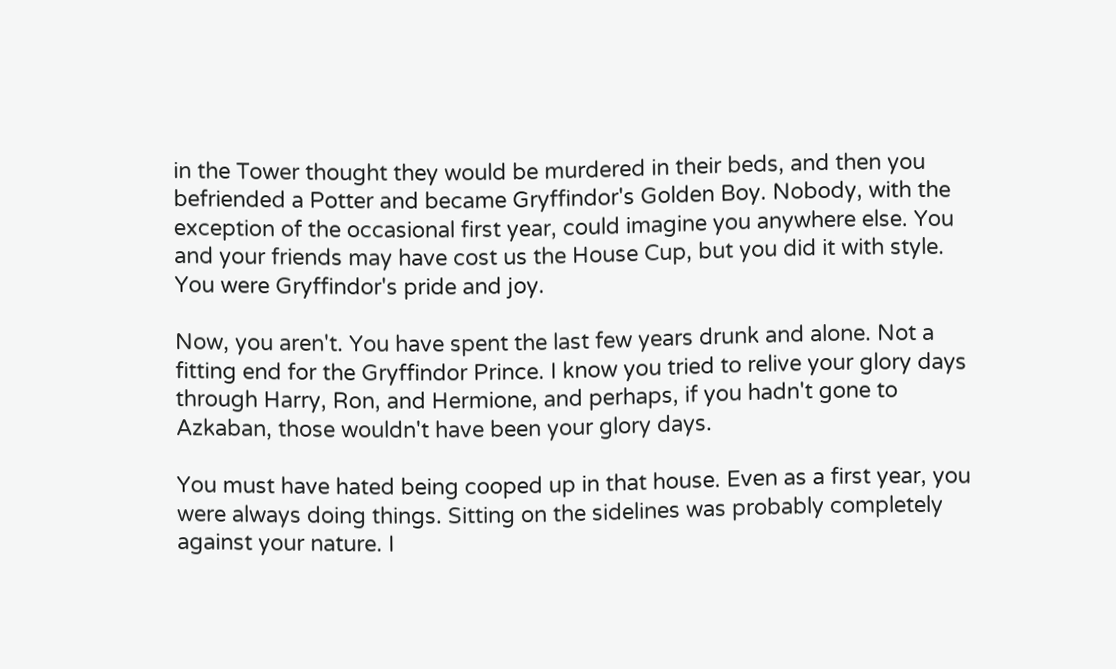in the Tower thought they would be murdered in their beds, and then you befriended a Potter and became Gryffindor's Golden Boy. Nobody, with the exception of the occasional first year, could imagine you anywhere else. You and your friends may have cost us the House Cup, but you did it with style. You were Gryffindor's pride and joy.

Now, you aren't. You have spent the last few years drunk and alone. Not a fitting end for the Gryffindor Prince. I know you tried to relive your glory days through Harry, Ron, and Hermione, and perhaps, if you hadn't gone to Azkaban, those wouldn't have been your glory days.

You must have hated being cooped up in that house. Even as a first year, you were always doing things. Sitting on the sidelines was probably completely against your nature. I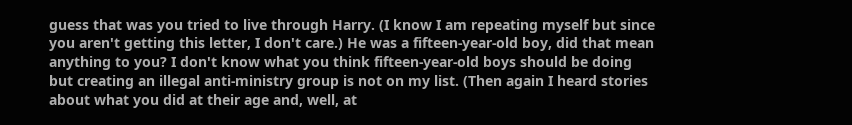guess that was you tried to live through Harry. (I know I am repeating myself but since you aren't getting this letter, I don't care.) He was a fifteen-year-old boy, did that mean anything to you? I don't know what you think fifteen-year-old boys should be doing but creating an illegal anti-ministry group is not on my list. (Then again I heard stories about what you did at their age and, well, at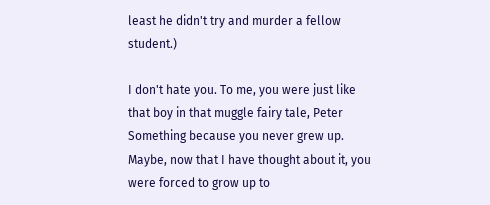least he didn't try and murder a fellow student.)

I don't hate you. To me, you were just like that boy in that muggle fairy tale, Peter Something because you never grew up. Maybe, now that I have thought about it, you were forced to grow up to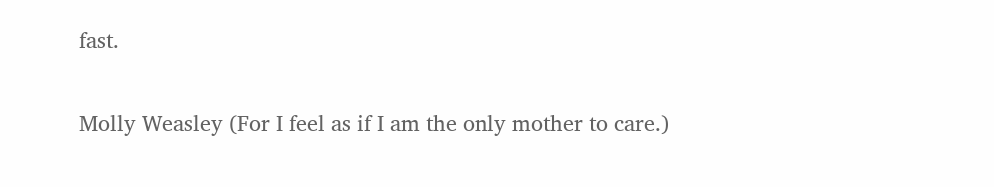fast.

Molly Weasley (For I feel as if I am the only mother to care.)